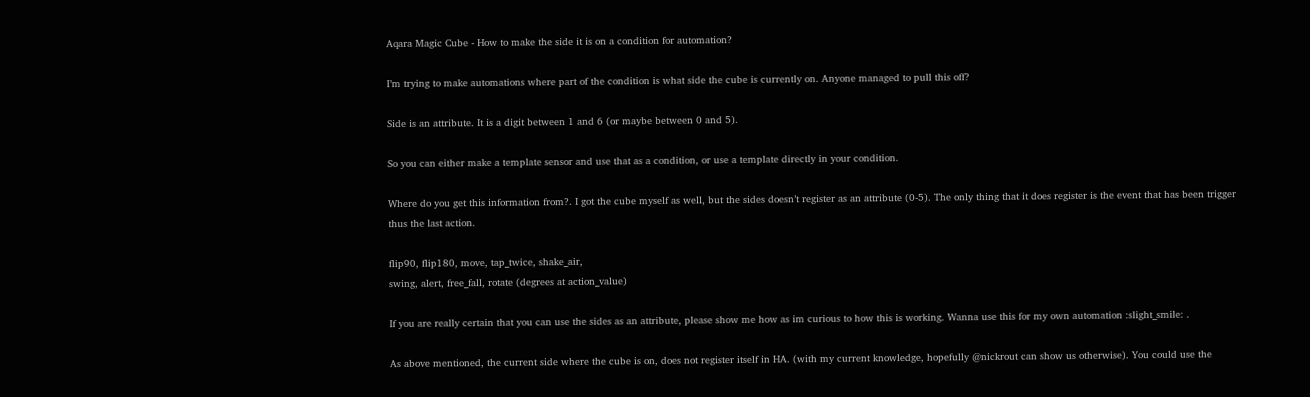Aqara Magic Cube - How to make the side it is on a condition for automation?

I’m trying to make automations where part of the condition is what side the cube is currently on. Anyone managed to pull this off?

Side is an attribute. It is a digit between 1 and 6 (or maybe between 0 and 5).

So you can either make a template sensor and use that as a condition, or use a template directly in your condition.

Where do you get this information from?. I got the cube myself as well, but the sides doesn’t register as an attribute (0-5). The only thing that it does register is the event that has been trigger thus the last action.

flip90, flip180, move, tap_twice, shake_air,
swing, alert, free_fall, rotate (degrees at action_value)

If you are really certain that you can use the sides as an attribute, please show me how as im curious to how this is working. Wanna use this for my own automation :slight_smile: .

As above mentioned, the current side where the cube is on, does not register itself in HA. (with my current knowledge, hopefully @nickrout can show us otherwise). You could use the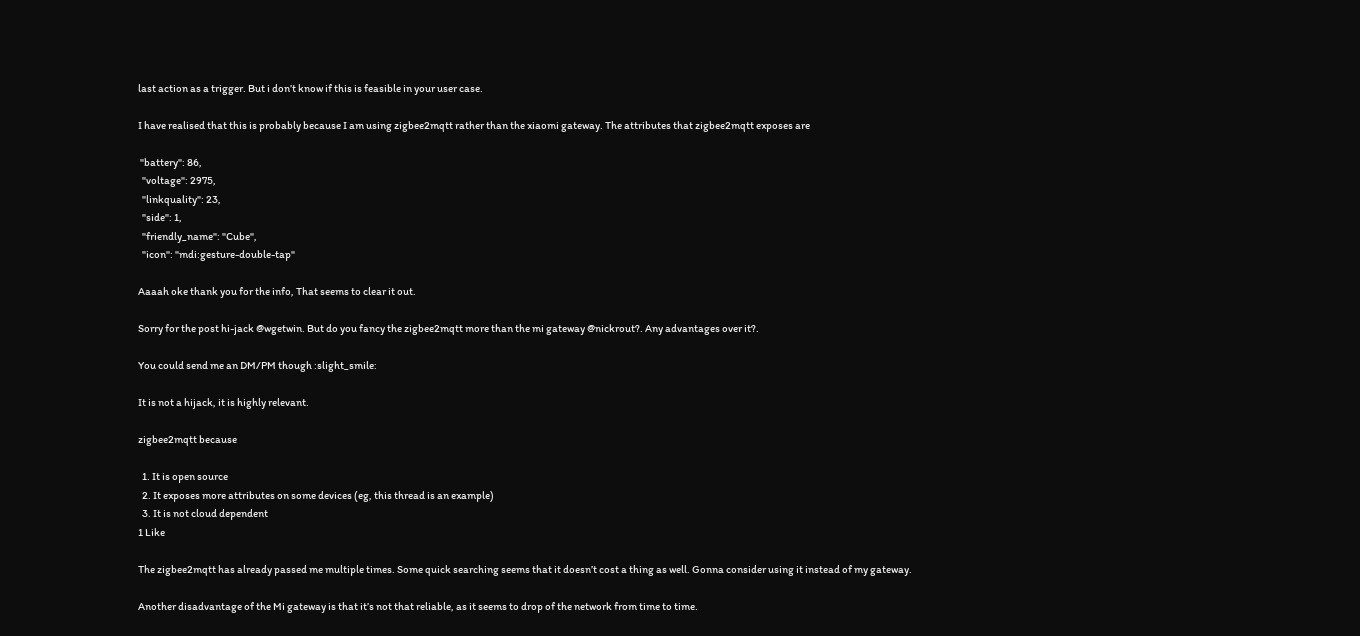last action as a trigger. But i don’t know if this is feasible in your user case.

I have realised that this is probably because I am using zigbee2mqtt rather than the xiaomi gateway. The attributes that zigbee2mqtt exposes are

 "battery": 86,
  "voltage": 2975,
  "linkquality": 23,
  "side": 1,
  "friendly_name": "Cube",
  "icon": "mdi:gesture-double-tap"

Aaaah oke thank you for the info, That seems to clear it out.

Sorry for the post hi-jack @wgetwin. But do you fancy the zigbee2mqtt more than the mi gateway @nickrout?. Any advantages over it?.

You could send me an DM/PM though :slight_smile:

It is not a hijack, it is highly relevant.

zigbee2mqtt because

  1. It is open source
  2. It exposes more attributes on some devices (eg, this thread is an example)
  3. It is not cloud dependent
1 Like

The zigbee2mqtt has already passed me multiple times. Some quick searching seems that it doesn’t cost a thing as well. Gonna consider using it instead of my gateway.

Another disadvantage of the Mi gateway is that it’s not that reliable, as it seems to drop of the network from time to time.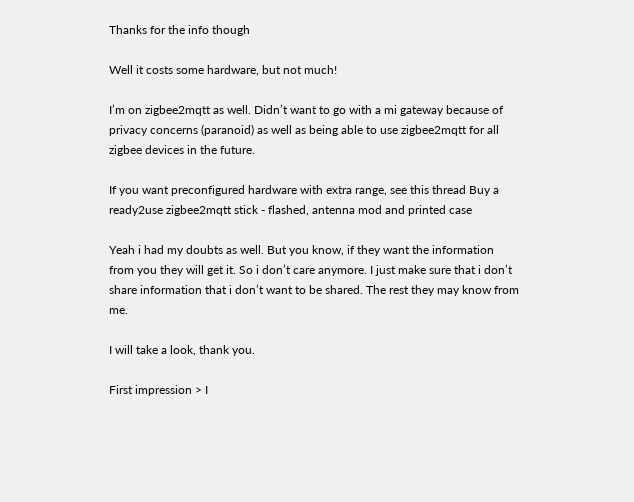Thanks for the info though

Well it costs some hardware, but not much!

I’m on zigbee2mqtt as well. Didn’t want to go with a mi gateway because of privacy concerns (paranoid) as well as being able to use zigbee2mqtt for all zigbee devices in the future.

If you want preconfigured hardware with extra range, see this thread Buy a ready2use zigbee2mqtt stick - flashed, antenna mod and printed case

Yeah i had my doubts as well. But you know, if they want the information from you they will get it. So i don’t care anymore. I just make sure that i don’t share information that i don’t want to be shared. The rest they may know from me.

I will take a look, thank you.

First impression > I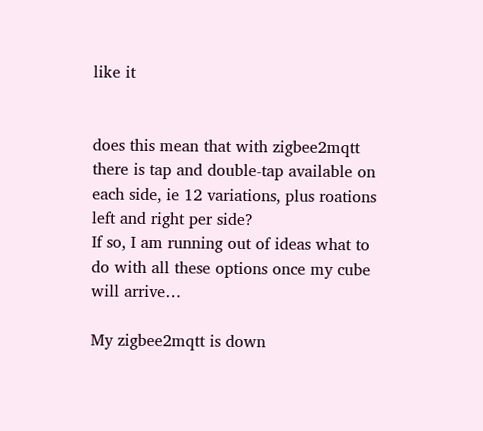like it


does this mean that with zigbee2mqtt there is tap and double-tap available on each side, ie 12 variations, plus roations left and right per side?
If so, I am running out of ideas what to do with all these options once my cube will arrive…

My zigbee2mqtt is down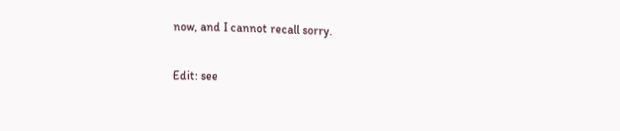now, and I cannot recall sorry.

Edit: see